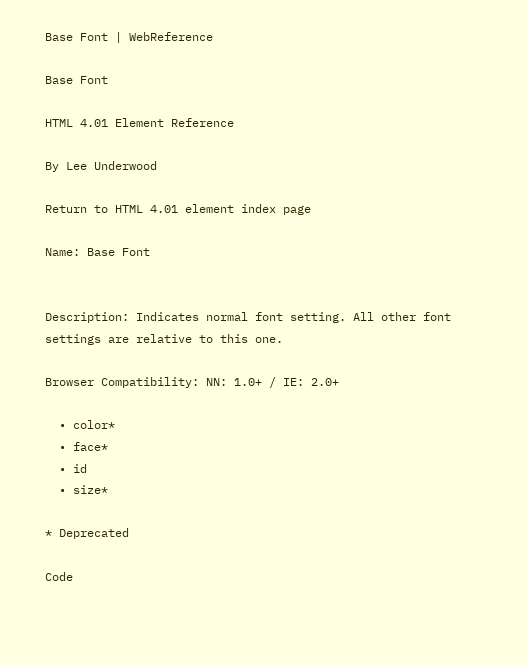Base Font | WebReference

Base Font

HTML 4.01 Element Reference

By Lee Underwood

Return to HTML 4.01 element index page

Name: Base Font


Description: Indicates normal font setting. All other font settings are relative to this one.

Browser Compatibility: NN: 1.0+ / IE: 2.0+

  • color*
  • face*
  • id
  • size*

* Deprecated

Code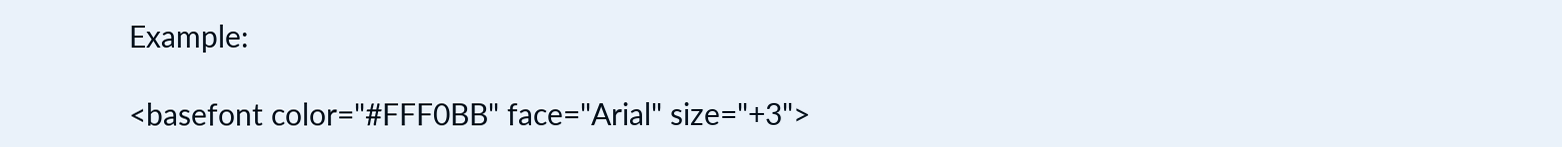Example:

<basefont color="#FFF0BB" face="Arial" size="+3">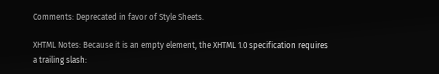Comments: Deprecated in favor of Style Sheets.

XHTML Notes: Because it is an empty element, the XHTML 1.0 specification requires a trailing slash: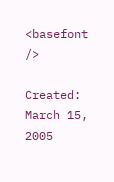<basefont />

Created: March 15, 2005